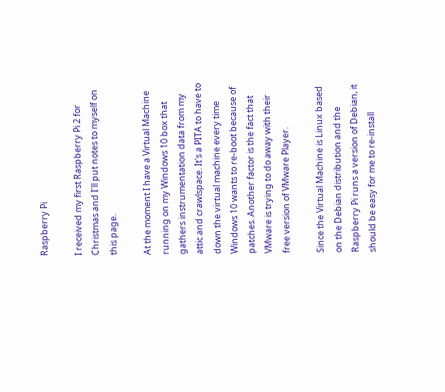Raspberry Pi

I received my first Raspberry Pi 2 for Christmas and I'll put notes to myself on this page.

At the moment I have a Virtual Machine running on my Windows 10 box that gathers instrumentation data from my attic and crawlspace. It's a PITA to have to down the virtual machine every time Windows 10 wants to re-boot because of patches. Another factor is the fact that VMware is trying to do away with their free version of VMware Player.

Since the Virtual Machine is Linux based on the Debian distribution and the Raspberry Pi runs a version of Debian, it should be easy for me to re-install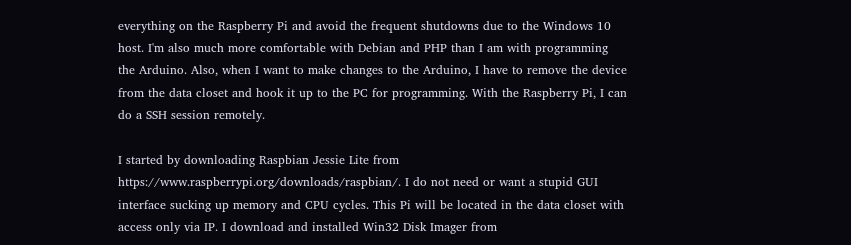everything on the Raspberry Pi and avoid the frequent shutdowns due to the Windows 10 host. I'm also much more comfortable with Debian and PHP than I am with programming the Arduino. Also, when I want to make changes to the Arduino, I have to remove the device from the data closet and hook it up to the PC for programming. With the Raspberry Pi, I can do a SSH session remotely.

I started by downloading Raspbian Jessie Lite from https://www.raspberrypi.org/downloads/raspbian/. I do not need or want a stupid GUI interface sucking up memory and CPU cycles. This Pi will be located in the data closet with access only via IP. I download and installed Win32 Disk Imager from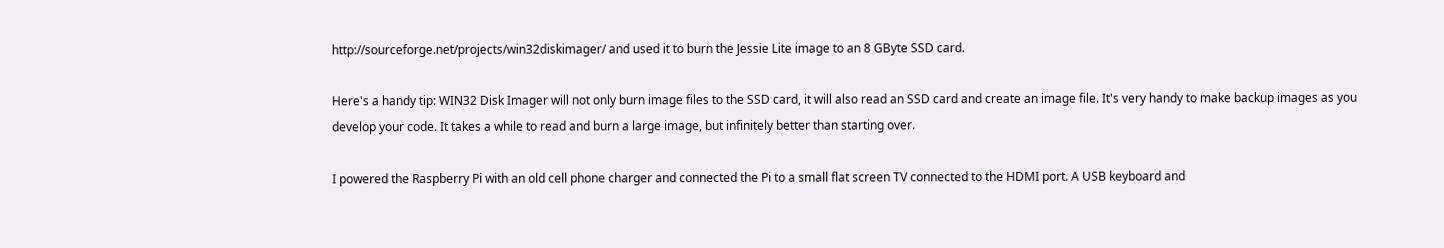http://sourceforge.net/projects/win32diskimager/ and used it to burn the Jessie Lite image to an 8 GByte SSD card.

Here's a handy tip: WIN32 Disk Imager will not only burn image files to the SSD card, it will also read an SSD card and create an image file. It's very handy to make backup images as you develop your code. It takes a while to read and burn a large image, but infinitely better than starting over.

I powered the Raspberry Pi with an old cell phone charger and connected the Pi to a small flat screen TV connected to the HDMI port. A USB keyboard and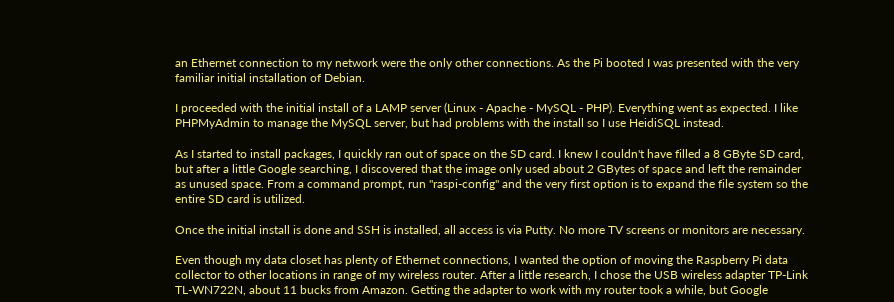an Ethernet connection to my network were the only other connections. As the Pi booted I was presented with the very familiar initial installation of Debian.

I proceeded with the initial install of a LAMP server (Linux - Apache - MySQL - PHP). Everything went as expected. I like PHPMyAdmin to manage the MySQL server, but had problems with the install so I use HeidiSQL instead.

As I started to install packages, I quickly ran out of space on the SD card. I knew I couldn't have filled a 8 GByte SD card, but after a little Google searching, I discovered that the image only used about 2 GBytes of space and left the remainder as unused space. From a command prompt, run "raspi-config" and the very first option is to expand the file system so the entire SD card is utilized.

Once the initial install is done and SSH is installed, all access is via Putty. No more TV screens or monitors are necessary.

Even though my data closet has plenty of Ethernet connections, I wanted the option of moving the Raspberry Pi data collector to other locations in range of my wireless router. After a little research, I chose the USB wireless adapter TP-Link TL-WN722N, about 11 bucks from Amazon. Getting the adapter to work with my router took a while, but Google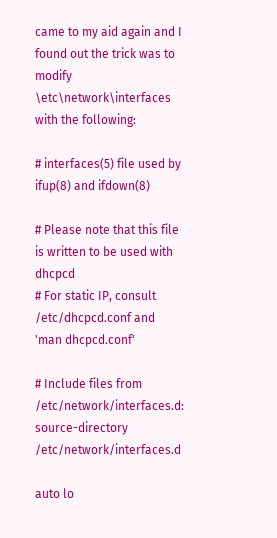came to my aid again and I found out the trick was to modify \etc\network\interfaces with the following:

# interfaces(5) file used by ifup(8) and ifdown(8)

# Please note that this file is written to be used with dhcpcd
# For static IP, consult /etc/dhcpcd.conf and 'man dhcpcd.conf'

# Include files from /etc/network/interfaces.d:
source-directory /etc/network/interfaces.d

auto lo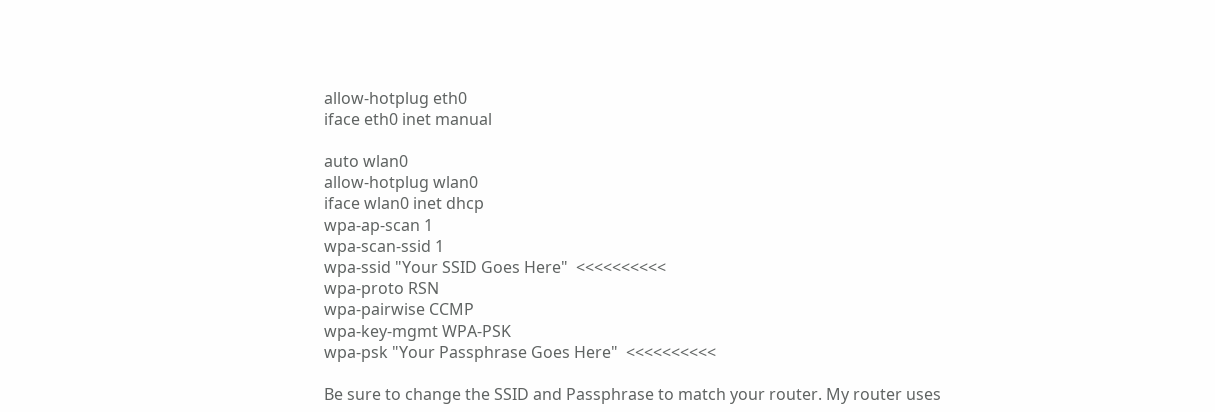allow-hotplug eth0
iface eth0 inet manual

auto wlan0
allow-hotplug wlan0
iface wlan0 inet dhcp
wpa-ap-scan 1
wpa-scan-ssid 1
wpa-ssid "Your SSID Goes Here"  <<<<<<<<<<
wpa-proto RSN
wpa-pairwise CCMP
wpa-key-mgmt WPA-PSK
wpa-psk "Your Passphrase Goes Here"  <<<<<<<<<<

Be sure to change the SSID and Passphrase to match your router. My router uses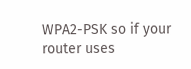WPA2-PSK so if your router uses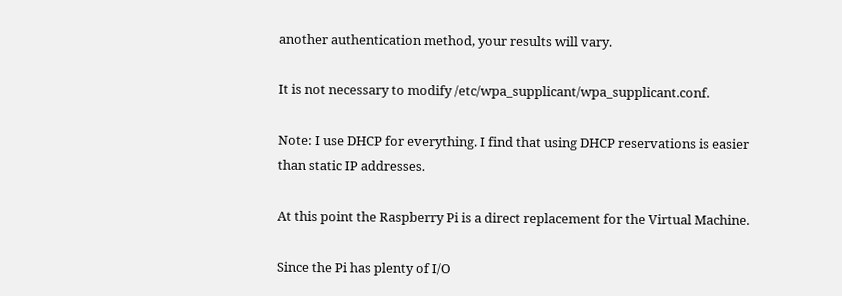another authentication method, your results will vary.

It is not necessary to modify /etc/wpa_supplicant/wpa_supplicant.conf.

Note: I use DHCP for everything. I find that using DHCP reservations is easier than static IP addresses.

At this point the Raspberry Pi is a direct replacement for the Virtual Machine.

Since the Pi has plenty of I/O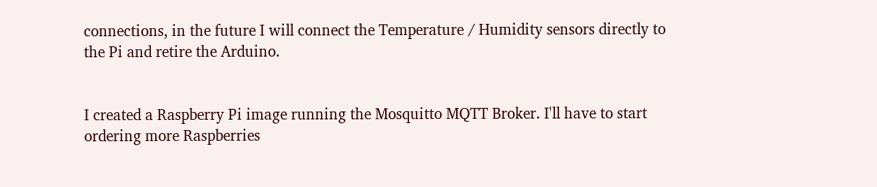connections, in the future I will connect the Temperature / Humidity sensors directly to the Pi and retire the Arduino.


I created a Raspberry Pi image running the Mosquitto MQTT Broker. I'll have to start ordering more Raspberries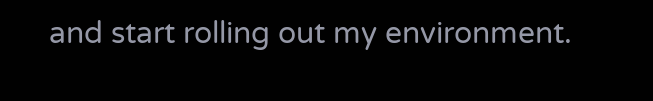and start rolling out my environment.